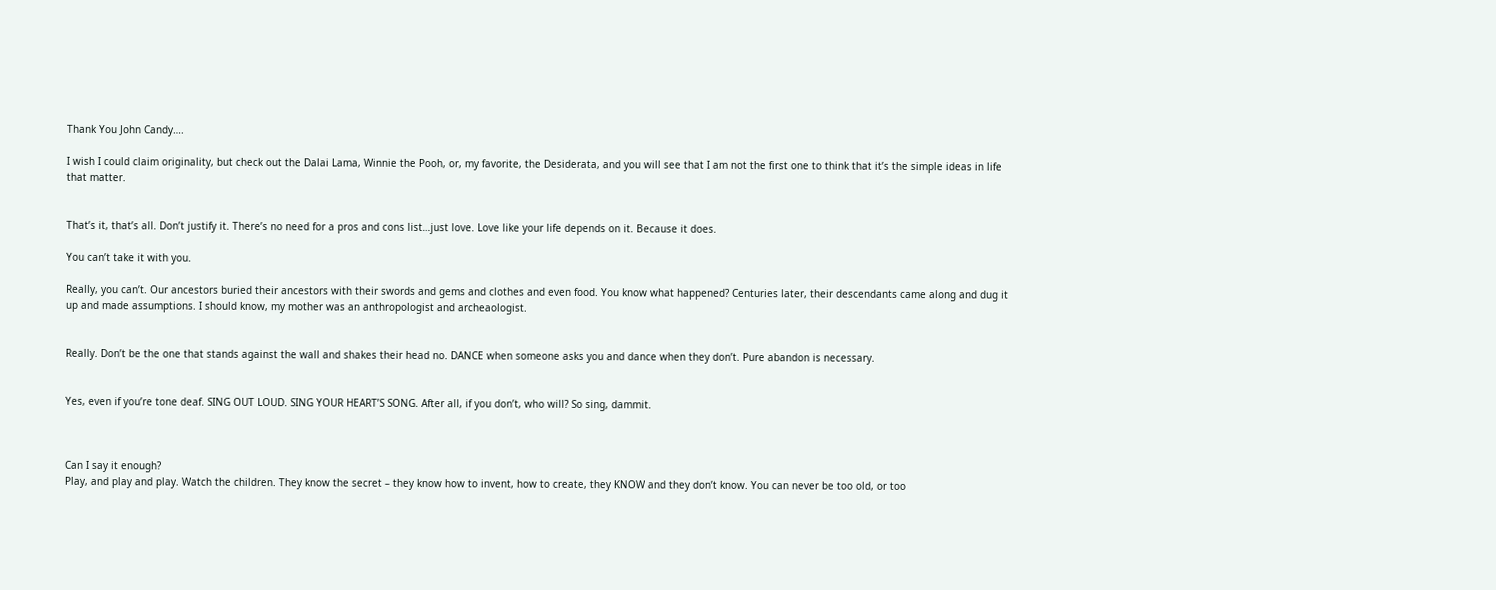Thank You John Candy….

I wish I could claim originality, but check out the Dalai Lama, Winnie the Pooh, or, my favorite, the Desiderata, and you will see that I am not the first one to think that it’s the simple ideas in life that matter.


That’s it, that’s all. Don’t justify it. There’s no need for a pros and cons list…just love. Love like your life depends on it. Because it does.

You can’t take it with you.

Really, you can’t. Our ancestors buried their ancestors with their swords and gems and clothes and even food. You know what happened? Centuries later, their descendants came along and dug it up and made assumptions. I should know, my mother was an anthropologist and archeaologist.


Really. Don’t be the one that stands against the wall and shakes their head no. DANCE when someone asks you and dance when they don’t. Pure abandon is necessary.


Yes, even if you’re tone deaf. SING OUT LOUD. SING YOUR HEART’S SONG. After all, if you don’t, who will? So sing, dammit.



Can I say it enough?
Play, and play and play. Watch the children. They know the secret – they know how to invent, how to create, they KNOW and they don’t know. You can never be too old, or too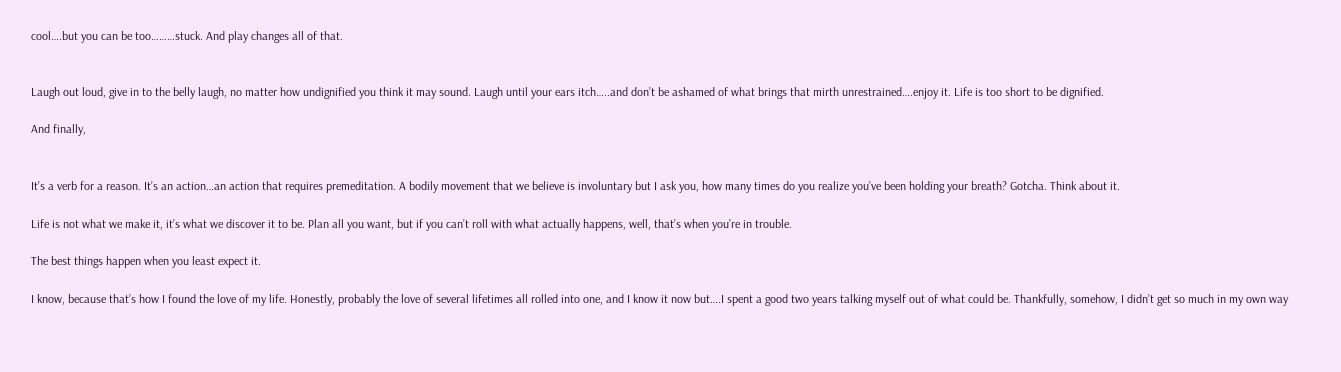cool….but you can be too………stuck. And play changes all of that.


Laugh out loud, give in to the belly laugh, no matter how undignified you think it may sound. Laugh until your ears itch…..and don’t be ashamed of what brings that mirth unrestrained….enjoy it. Life is too short to be dignified.

And finally,


It’s a verb for a reason. It’s an action…an action that requires premeditation. A bodily movement that we believe is involuntary but I ask you, how many times do you realize you’ve been holding your breath? Gotcha. Think about it.

Life is not what we make it, it’s what we discover it to be. Plan all you want, but if you can’t roll with what actually happens, well, that’s when you’re in trouble.

The best things happen when you least expect it.

I know, because that’s how I found the love of my life. Honestly, probably the love of several lifetimes all rolled into one, and I know it now but….I spent a good two years talking myself out of what could be. Thankfully, somehow, I didn’t get so much in my own way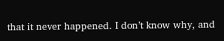that it never happened. I don’t know why, and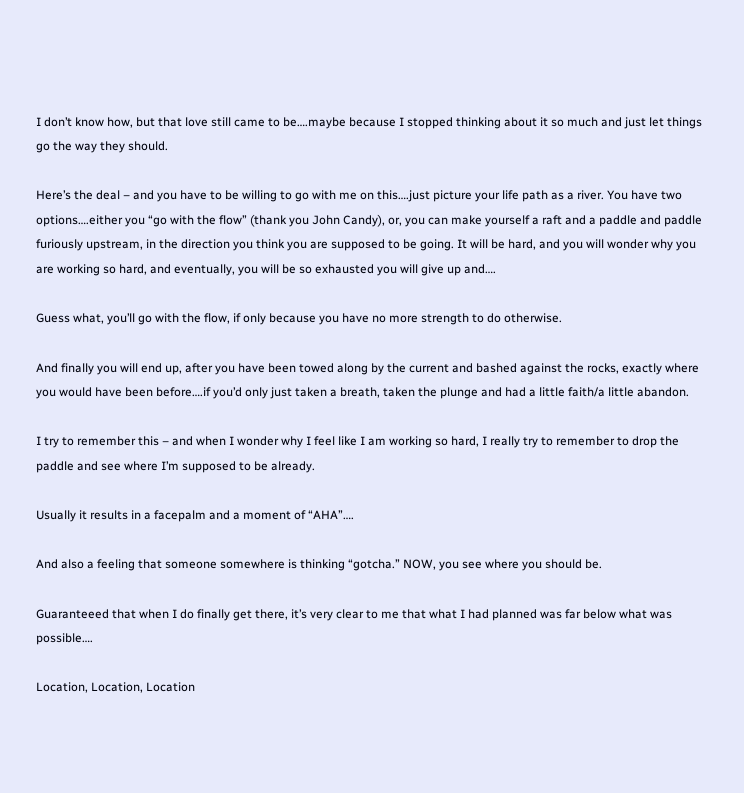I don’t know how, but that love still came to be….maybe because I stopped thinking about it so much and just let things go the way they should.

Here’s the deal – and you have to be willing to go with me on this….just picture your life path as a river. You have two options….either you “go with the flow” (thank you John Candy), or, you can make yourself a raft and a paddle and paddle furiously upstream, in the direction you think you are supposed to be going. It will be hard, and you will wonder why you are working so hard, and eventually, you will be so exhausted you will give up and….

Guess what, you’ll go with the flow, if only because you have no more strength to do otherwise.

And finally you will end up, after you have been towed along by the current and bashed against the rocks, exactly where you would have been before….if you’d only just taken a breath, taken the plunge and had a little faith/a little abandon.

I try to remember this – and when I wonder why I feel like I am working so hard, I really try to remember to drop the paddle and see where I’m supposed to be already.

Usually it results in a facepalm and a moment of “AHA”….

And also a feeling that someone somewhere is thinking “gotcha.” NOW, you see where you should be.

Guaranteeed that when I do finally get there, it’s very clear to me that what I had planned was far below what was possible….

Location, Location, Location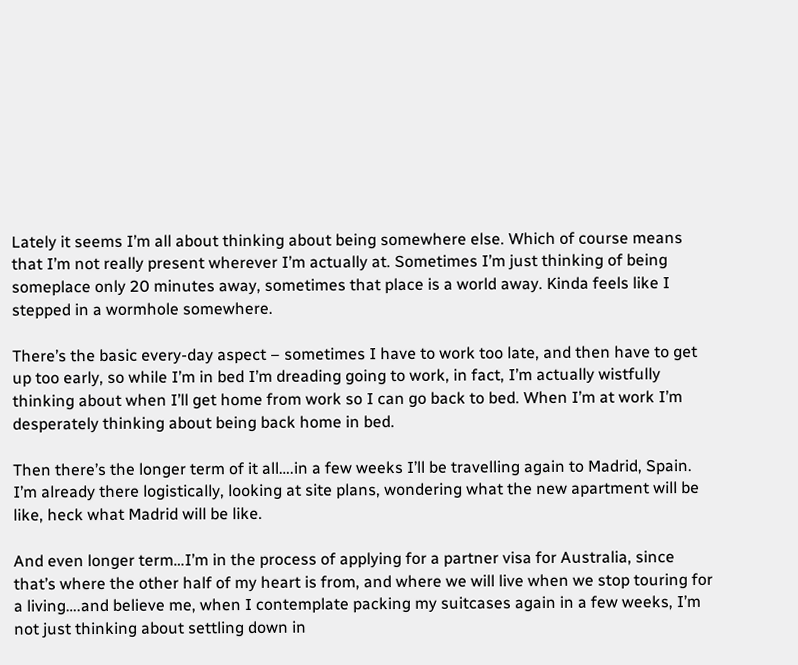Lately it seems I’m all about thinking about being somewhere else. Which of course means that I’m not really present wherever I’m actually at. Sometimes I’m just thinking of being someplace only 20 minutes away, sometimes that place is a world away. Kinda feels like I stepped in a wormhole somewhere.

There’s the basic every-day aspect – sometimes I have to work too late, and then have to get up too early, so while I’m in bed I’m dreading going to work, in fact, I’m actually wistfully thinking about when I’ll get home from work so I can go back to bed. When I’m at work I’m desperately thinking about being back home in bed.

Then there’s the longer term of it all….in a few weeks I’ll be travelling again to Madrid, Spain. I’m already there logistically, looking at site plans, wondering what the new apartment will be like, heck what Madrid will be like.

And even longer term…I’m in the process of applying for a partner visa for Australia, since that’s where the other half of my heart is from, and where we will live when we stop touring for a living….and believe me, when I contemplate packing my suitcases again in a few weeks, I’m not just thinking about settling down in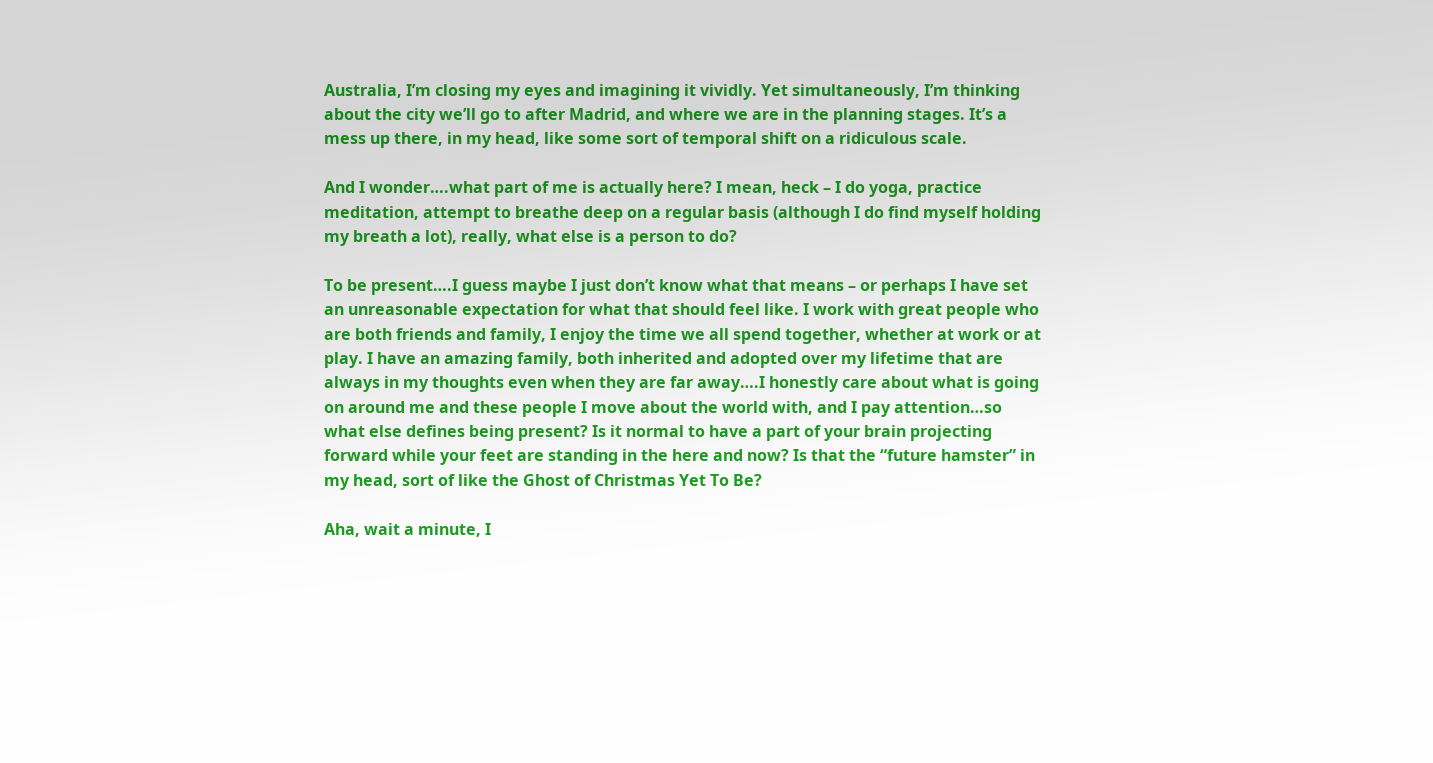Australia, I’m closing my eyes and imagining it vividly. Yet simultaneously, I’m thinking about the city we’ll go to after Madrid, and where we are in the planning stages. It’s a mess up there, in my head, like some sort of temporal shift on a ridiculous scale.

And I wonder….what part of me is actually here? I mean, heck – I do yoga, practice meditation, attempt to breathe deep on a regular basis (although I do find myself holding my breath a lot), really, what else is a person to do?

To be present….I guess maybe I just don’t know what that means – or perhaps I have set an unreasonable expectation for what that should feel like. I work with great people who are both friends and family, I enjoy the time we all spend together, whether at work or at play. I have an amazing family, both inherited and adopted over my lifetime that are always in my thoughts even when they are far away….I honestly care about what is going on around me and these people I move about the world with, and I pay attention…so what else defines being present? Is it normal to have a part of your brain projecting forward while your feet are standing in the here and now? Is that the “future hamster” in my head, sort of like the Ghost of Christmas Yet To Be?

Aha, wait a minute, I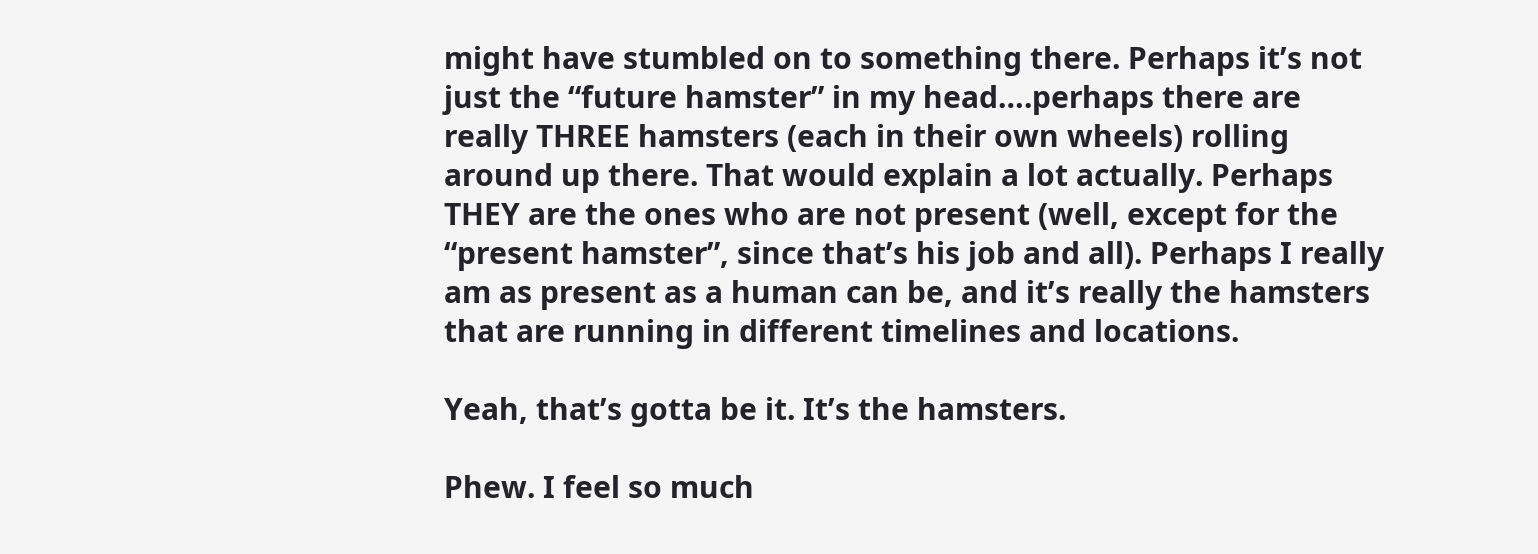might have stumbled on to something there. Perhaps it’s not just the “future hamster” in my head….perhaps there are really THREE hamsters (each in their own wheels) rolling around up there. That would explain a lot actually. Perhaps THEY are the ones who are not present (well, except for the “present hamster”, since that’s his job and all). Perhaps I really am as present as a human can be, and it’s really the hamsters that are running in different timelines and locations.

Yeah, that’s gotta be it. It’s the hamsters.

Phew. I feel so much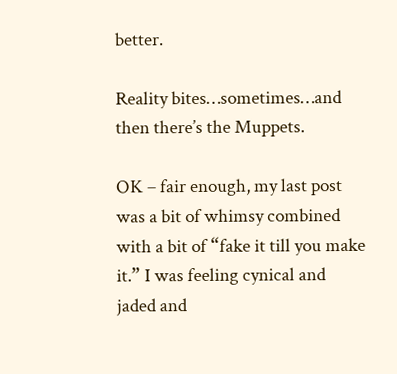better.

Reality bites…sometimes…and then there’s the Muppets.

OK – fair enough, my last post was a bit of whimsy combined with a bit of “fake it till you make it.” I was feeling cynical and jaded and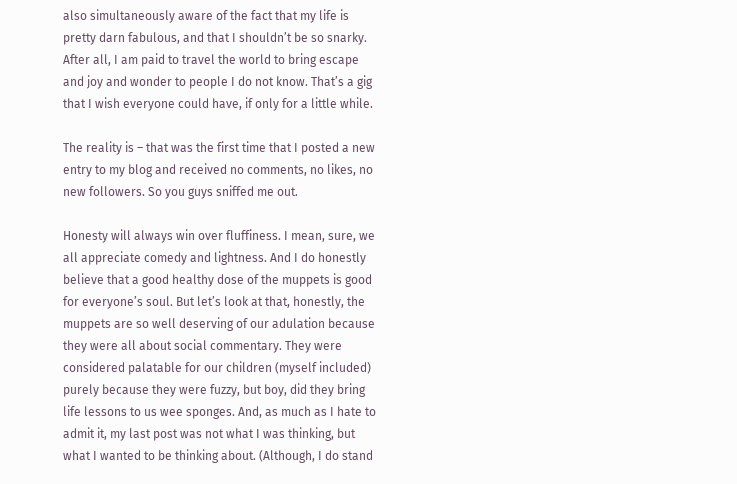also simultaneously aware of the fact that my life is pretty darn fabulous, and that I shouldn’t be so snarky. After all, I am paid to travel the world to bring escape and joy and wonder to people I do not know. That’s a gig that I wish everyone could have, if only for a little while.

The reality is – that was the first time that I posted a new entry to my blog and received no comments, no likes, no new followers. So you guys sniffed me out.

Honesty will always win over fluffiness. I mean, sure, we all appreciate comedy and lightness. And I do honestly believe that a good healthy dose of the muppets is good for everyone’s soul. But let’s look at that, honestly, the muppets are so well deserving of our adulation because they were all about social commentary. They were considered palatable for our children (myself included) purely because they were fuzzy, but boy, did they bring life lessons to us wee sponges. And, as much as I hate to admit it, my last post was not what I was thinking, but what I wanted to be thinking about. (Although, I do stand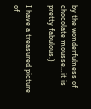by the wonderfulness of chocolate mousse…it is pretty fabulous.)

I have a treasured picture of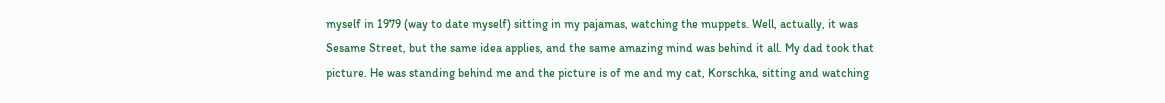myself in 1979 (way to date myself) sitting in my pajamas, watching the muppets. Well, actually, it was Sesame Street, but the same idea applies, and the same amazing mind was behind it all. My dad took that picture. He was standing behind me and the picture is of me and my cat, Korschka, sitting and watching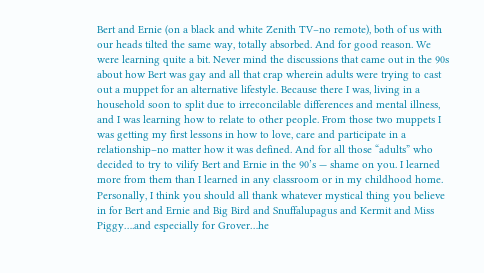Bert and Ernie (on a black and white Zenith TV–no remote), both of us with our heads tilted the same way, totally absorbed. And for good reason. We were learning quite a bit. Never mind the discussions that came out in the 90s about how Bert was gay and all that crap wherein adults were trying to cast out a muppet for an alternative lifestyle. Because there I was, living in a household soon to split due to irreconcilable differences and mental illness, and I was learning how to relate to other people. From those two muppets I was getting my first lessons in how to love, care and participate in a relationship–no matter how it was defined. And for all those “adults” who decided to try to vilify Bert and Ernie in the 90’s — shame on you. I learned more from them than I learned in any classroom or in my childhood home. Personally, I think you should all thank whatever mystical thing you believe in for Bert and Ernie and Big Bird and Snuffalupagus and Kermit and Miss Piggy….and especially for Grover…he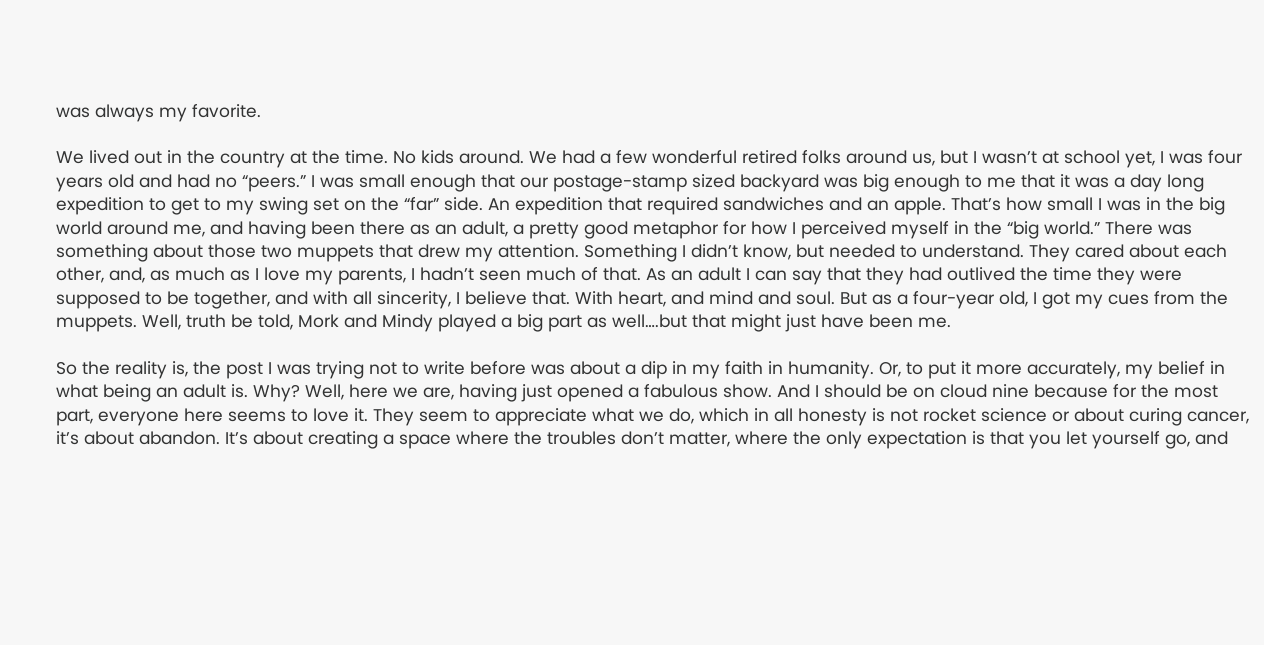was always my favorite.

We lived out in the country at the time. No kids around. We had a few wonderful retired folks around us, but I wasn’t at school yet, I was four years old and had no “peers.” I was small enough that our postage-stamp sized backyard was big enough to me that it was a day long expedition to get to my swing set on the “far” side. An expedition that required sandwiches and an apple. That’s how small I was in the big world around me, and having been there as an adult, a pretty good metaphor for how I perceived myself in the “big world.” There was something about those two muppets that drew my attention. Something I didn’t know, but needed to understand. They cared about each other, and, as much as I love my parents, I hadn’t seen much of that. As an adult I can say that they had outlived the time they were supposed to be together, and with all sincerity, I believe that. With heart, and mind and soul. But as a four-year old, I got my cues from the muppets. Well, truth be told, Mork and Mindy played a big part as well….but that might just have been me.

So the reality is, the post I was trying not to write before was about a dip in my faith in humanity. Or, to put it more accurately, my belief in what being an adult is. Why? Well, here we are, having just opened a fabulous show. And I should be on cloud nine because for the most part, everyone here seems to love it. They seem to appreciate what we do, which in all honesty is not rocket science or about curing cancer, it’s about abandon. It’s about creating a space where the troubles don’t matter, where the only expectation is that you let yourself go, and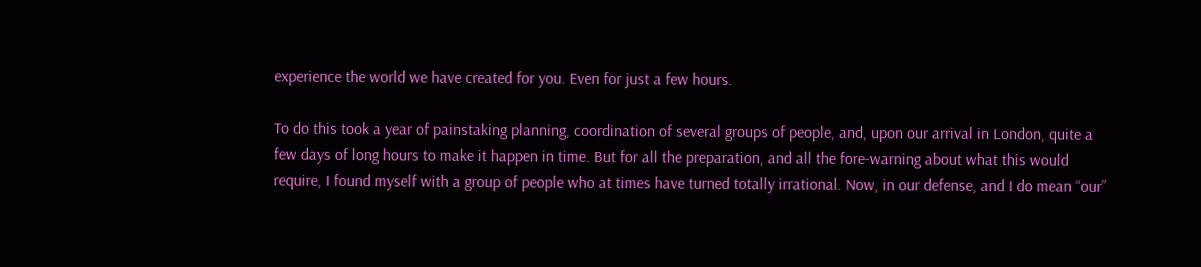experience the world we have created for you. Even for just a few hours.

To do this took a year of painstaking planning, coordination of several groups of people, and, upon our arrival in London, quite a few days of long hours to make it happen in time. But for all the preparation, and all the fore-warning about what this would require, I found myself with a group of people who at times have turned totally irrational. Now, in our defense, and I do mean “our”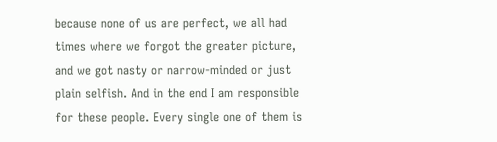because none of us are perfect, we all had times where we forgot the greater picture, and we got nasty or narrow-minded or just plain selfish. And in the end I am responsible for these people. Every single one of them is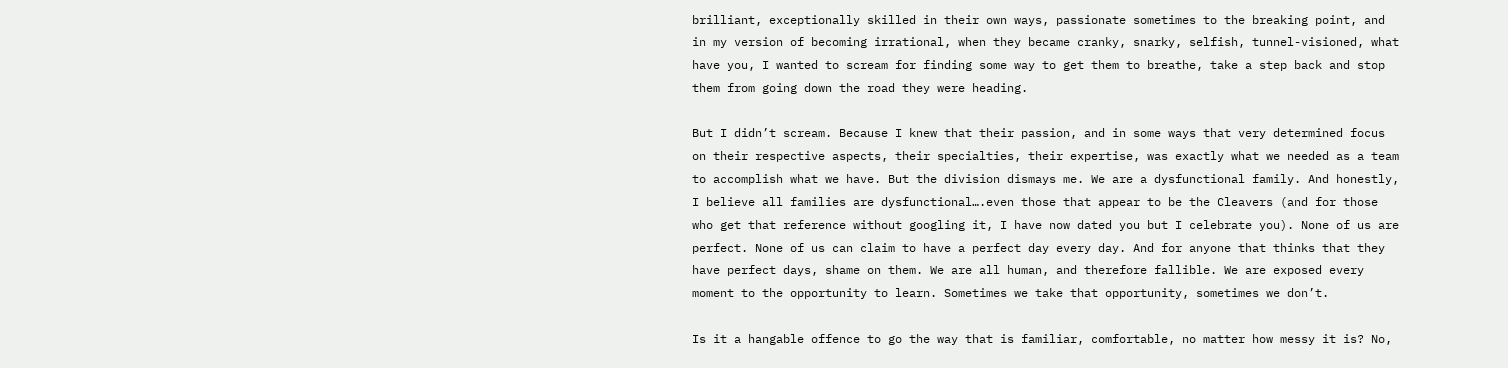brilliant, exceptionally skilled in their own ways, passionate sometimes to the breaking point, and in my version of becoming irrational, when they became cranky, snarky, selfish, tunnel-visioned, what have you, I wanted to scream for finding some way to get them to breathe, take a step back and stop them from going down the road they were heading.

But I didn’t scream. Because I knew that their passion, and in some ways that very determined focus on their respective aspects, their specialties, their expertise, was exactly what we needed as a team to accomplish what we have. But the division dismays me. We are a dysfunctional family. And honestly, I believe all families are dysfunctional….even those that appear to be the Cleavers (and for those who get that reference without googling it, I have now dated you but I celebrate you). None of us are perfect. None of us can claim to have a perfect day every day. And for anyone that thinks that they have perfect days, shame on them. We are all human, and therefore fallible. We are exposed every moment to the opportunity to learn. Sometimes we take that opportunity, sometimes we don’t.

Is it a hangable offence to go the way that is familiar, comfortable, no matter how messy it is? No,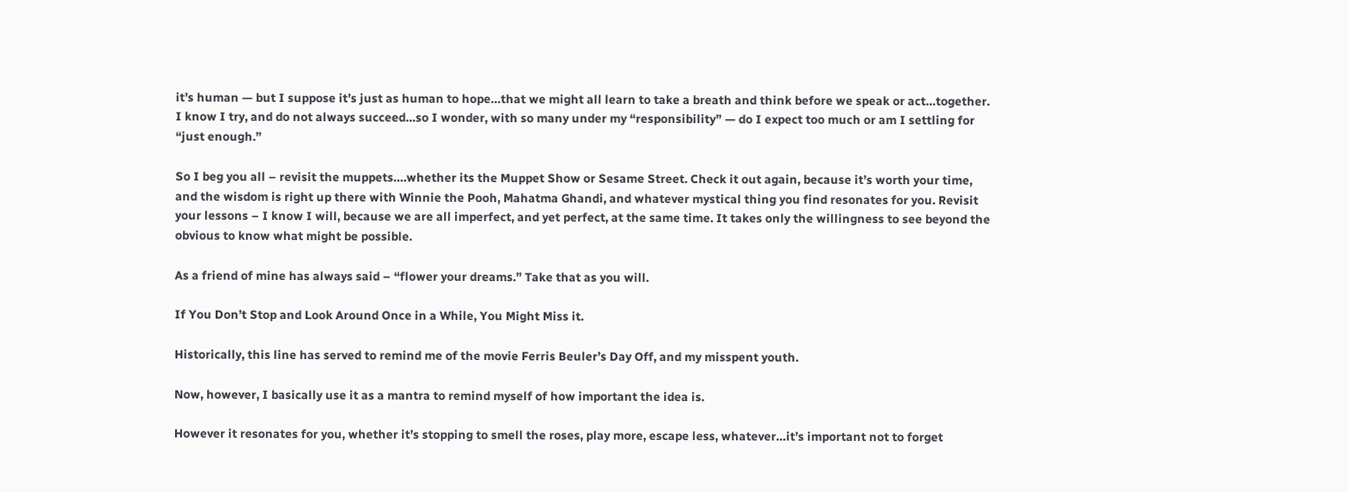it’s human — but I suppose it’s just as human to hope…that we might all learn to take a breath and think before we speak or act…together. I know I try, and do not always succeed…so I wonder, with so many under my “responsibility” — do I expect too much or am I settling for “just enough.”

So I beg you all – revisit the muppets….whether its the Muppet Show or Sesame Street. Check it out again, because it’s worth your time, and the wisdom is right up there with Winnie the Pooh, Mahatma Ghandi, and whatever mystical thing you find resonates for you. Revisit your lessons – I know I will, because we are all imperfect, and yet perfect, at the same time. It takes only the willingness to see beyond the obvious to know what might be possible.

As a friend of mine has always said – “flower your dreams.” Take that as you will.

If You Don’t Stop and Look Around Once in a While, You Might Miss it.

Historically, this line has served to remind me of the movie Ferris Beuler’s Day Off, and my misspent youth.

Now, however, I basically use it as a mantra to remind myself of how important the idea is.

However it resonates for you, whether it’s stopping to smell the roses, play more, escape less, whatever…it’s important not to forget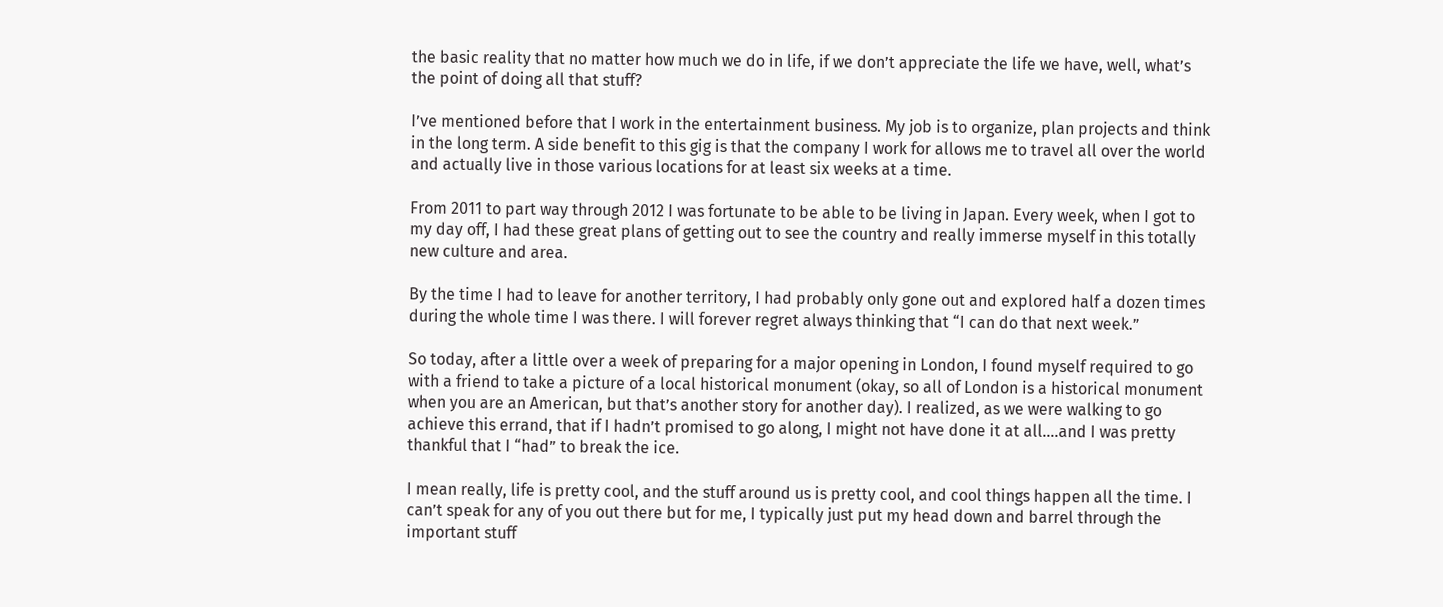the basic reality that no matter how much we do in life, if we don’t appreciate the life we have, well, what’s the point of doing all that stuff?

I’ve mentioned before that I work in the entertainment business. My job is to organize, plan projects and think in the long term. A side benefit to this gig is that the company I work for allows me to travel all over the world and actually live in those various locations for at least six weeks at a time.

From 2011 to part way through 2012 I was fortunate to be able to be living in Japan. Every week, when I got to my day off, I had these great plans of getting out to see the country and really immerse myself in this totally new culture and area.

By the time I had to leave for another territory, I had probably only gone out and explored half a dozen times during the whole time I was there. I will forever regret always thinking that “I can do that next week.”

So today, after a little over a week of preparing for a major opening in London, I found myself required to go with a friend to take a picture of a local historical monument (okay, so all of London is a historical monument when you are an American, but that’s another story for another day). I realized, as we were walking to go achieve this errand, that if I hadn’t promised to go along, I might not have done it at all….and I was pretty thankful that I “had” to break the ice.

I mean really, life is pretty cool, and the stuff around us is pretty cool, and cool things happen all the time. I can’t speak for any of you out there but for me, I typically just put my head down and barrel through the important stuff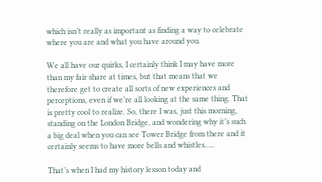which isn’t really as important as finding a way to celebrate where you are and what you have around you.

We all have our quirks, I certainly think I may have more than my fair share at times, but that means that we therefore get to create all sorts of new experiences and perceptions, even if we’re all looking at the same thing. That is pretty cool to realize. So, there I was, just this morning, standing on the London Bridge, and wondering why it’s such a big deal when you can see Tower Bridge from there and it certainly seems to have more bells and whistles…..

That’s when I had my history lesson today and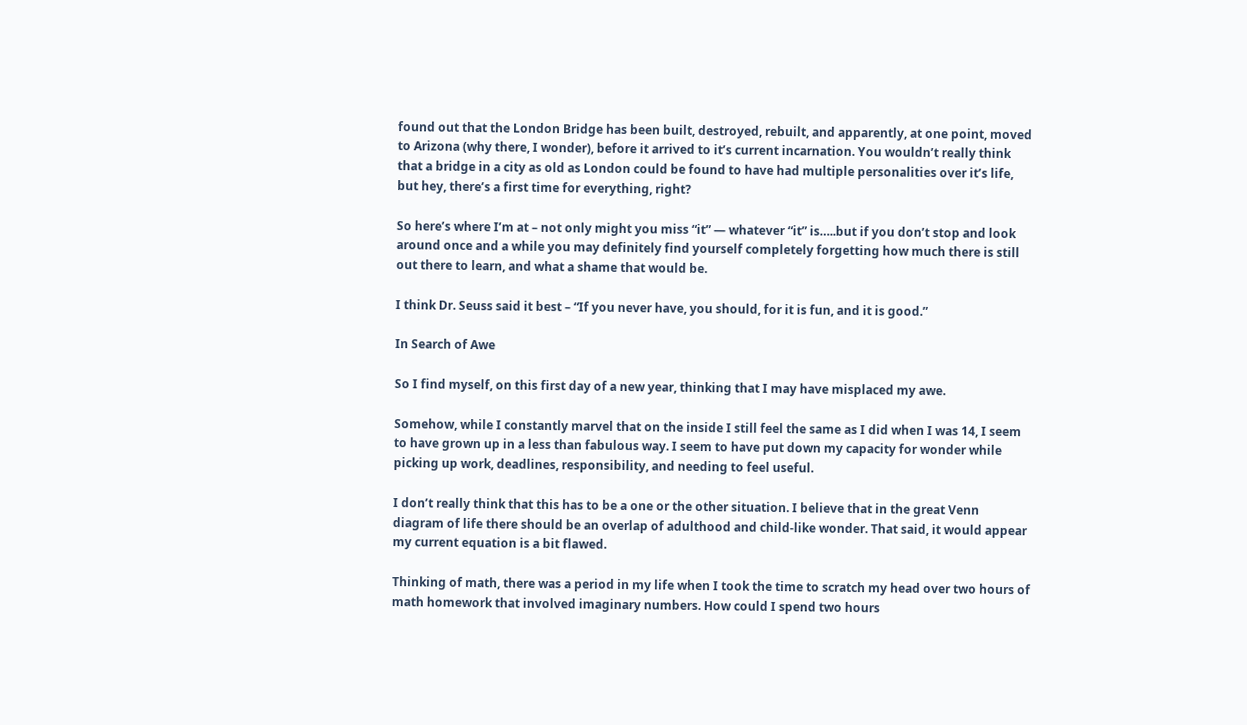found out that the London Bridge has been built, destroyed, rebuilt, and apparently, at one point, moved to Arizona (why there, I wonder), before it arrived to it’s current incarnation. You wouldn’t really think that a bridge in a city as old as London could be found to have had multiple personalities over it’s life, but hey, there’s a first time for everything, right?

So here’s where I’m at – not only might you miss “it” — whatever “it” is…..but if you don’t stop and look around once and a while you may definitely find yourself completely forgetting how much there is still out there to learn, and what a shame that would be.

I think Dr. Seuss said it best – “If you never have, you should, for it is fun, and it is good.”

In Search of Awe

So I find myself, on this first day of a new year, thinking that I may have misplaced my awe.

Somehow, while I constantly marvel that on the inside I still feel the same as I did when I was 14, I seem to have grown up in a less than fabulous way. I seem to have put down my capacity for wonder while picking up work, deadlines, responsibility, and needing to feel useful.

I don’t really think that this has to be a one or the other situation. I believe that in the great Venn diagram of life there should be an overlap of adulthood and child-like wonder. That said, it would appear my current equation is a bit flawed.

Thinking of math, there was a period in my life when I took the time to scratch my head over two hours of math homework that involved imaginary numbers. How could I spend two hours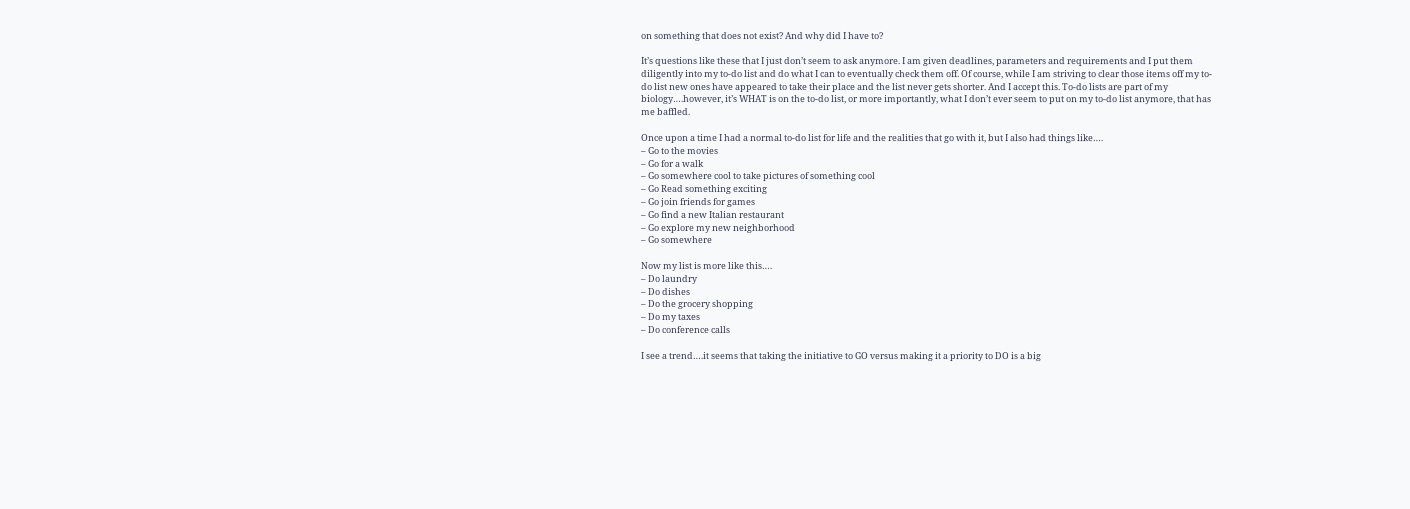on something that does not exist? And why did I have to?

It’s questions like these that I just don’t seem to ask anymore. I am given deadlines, parameters and requirements and I put them diligently into my to-do list and do what I can to eventually check them off. Of course, while I am striving to clear those items off my to-do list new ones have appeared to take their place and the list never gets shorter. And I accept this. To-do lists are part of my biology….however, it’s WHAT is on the to-do list, or more importantly, what I don’t ever seem to put on my to-do list anymore, that has me baffled.

Once upon a time I had a normal to-do list for life and the realities that go with it, but I also had things like….
– Go to the movies
– Go for a walk
– Go somewhere cool to take pictures of something cool
– Go Read something exciting
– Go join friends for games
– Go find a new Italian restaurant
– Go explore my new neighborhood
– Go somewhere

Now my list is more like this….
– Do laundry
– Do dishes
– Do the grocery shopping
– Do my taxes
– Do conference calls

I see a trend….it seems that taking the initiative to GO versus making it a priority to DO is a big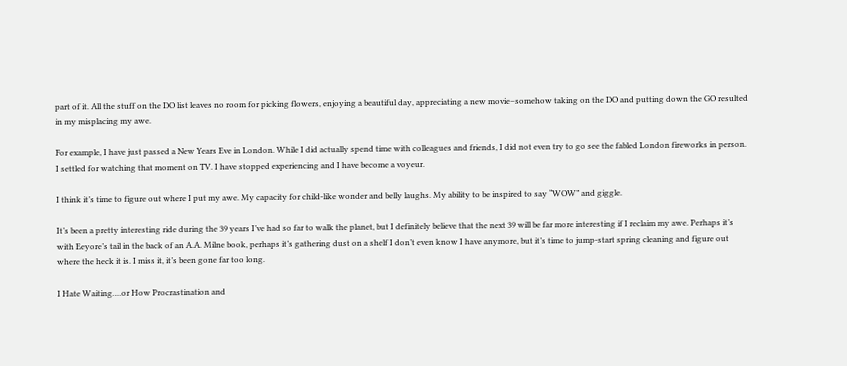part of it. All the stuff on the DO list leaves no room for picking flowers, enjoying a beautiful day, appreciating a new movie–somehow taking on the DO and putting down the GO resulted in my misplacing my awe.

For example, I have just passed a New Years Eve in London. While I did actually spend time with colleagues and friends, I did not even try to go see the fabled London fireworks in person. I settled for watching that moment on TV. I have stopped experiencing and I have become a voyeur.

I think it’s time to figure out where I put my awe. My capacity for child-like wonder and belly laughs. My ability to be inspired to say “WOW” and giggle.

It’s been a pretty interesting ride during the 39 years I’ve had so far to walk the planet, but I definitely believe that the next 39 will be far more interesting if I reclaim my awe. Perhaps it’s with Eeyore’s tail in the back of an A.A. Milne book, perhaps it’s gathering dust on a shelf I don’t even know I have anymore, but it’s time to jump-start spring cleaning and figure out where the heck it is. I miss it, it’s been gone far too long.

I Hate Waiting….or How Procrastination and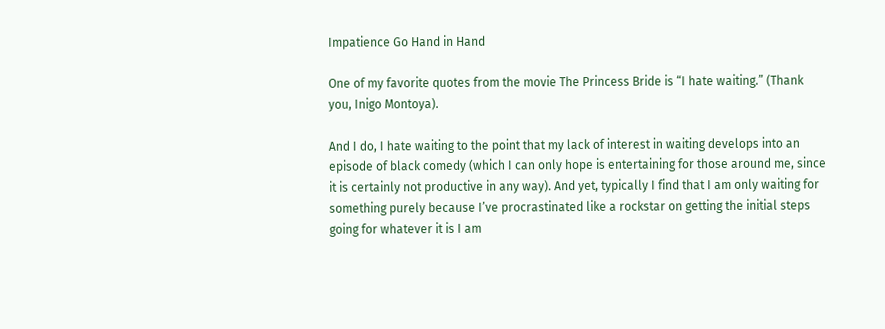Impatience Go Hand in Hand

One of my favorite quotes from the movie The Princess Bride is “I hate waiting.” (Thank you, Inigo Montoya).

And I do, I hate waiting to the point that my lack of interest in waiting develops into an episode of black comedy (which I can only hope is entertaining for those around me, since it is certainly not productive in any way). And yet, typically I find that I am only waiting for something purely because I’ve procrastinated like a rockstar on getting the initial steps going for whatever it is I am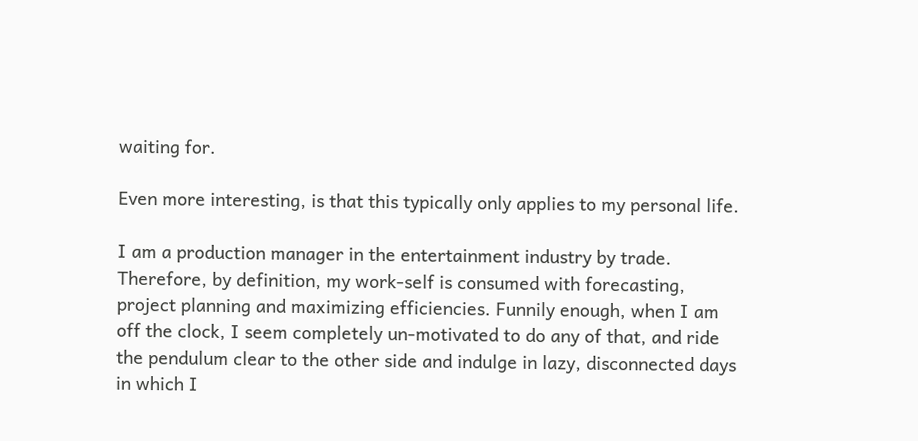waiting for.

Even more interesting, is that this typically only applies to my personal life.

I am a production manager in the entertainment industry by trade. Therefore, by definition, my work-self is consumed with forecasting, project planning and maximizing efficiencies. Funnily enough, when I am off the clock, I seem completely un-motivated to do any of that, and ride the pendulum clear to the other side and indulge in lazy, disconnected days in which I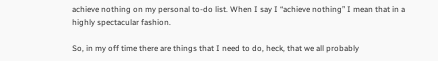achieve nothing on my personal to-do list. When I say I “achieve nothing” I mean that in a highly spectacular fashion.

So, in my off time there are things that I need to do, heck, that we all probably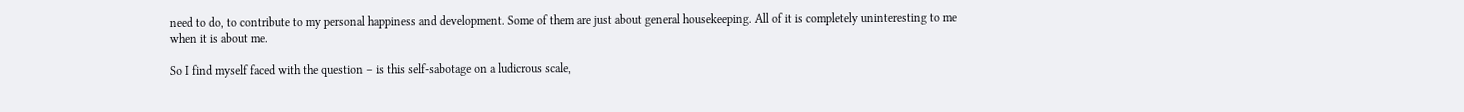need to do, to contribute to my personal happiness and development. Some of them are just about general housekeeping. All of it is completely uninteresting to me when it is about me.

So I find myself faced with the question – is this self-sabotage on a ludicrous scale,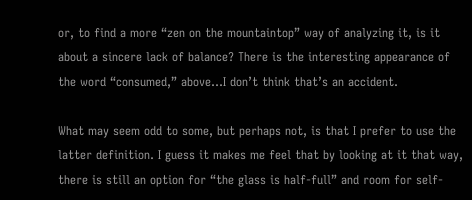or, to find a more “zen on the mountaintop” way of analyzing it, is it about a sincere lack of balance? There is the interesting appearance of the word “consumed,” above…I don’t think that’s an accident.

What may seem odd to some, but perhaps not, is that I prefer to use the latter definition. I guess it makes me feel that by looking at it that way, there is still an option for “the glass is half-full” and room for self-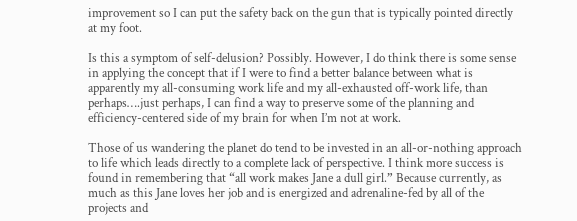improvement so I can put the safety back on the gun that is typically pointed directly at my foot.

Is this a symptom of self-delusion? Possibly. However, I do think there is some sense in applying the concept that if I were to find a better balance between what is apparently my all-consuming work life and my all-exhausted off-work life, than perhaps….just perhaps, I can find a way to preserve some of the planning and efficiency-centered side of my brain for when I’m not at work.

Those of us wandering the planet do tend to be invested in an all-or-nothing approach to life which leads directly to a complete lack of perspective. I think more success is found in remembering that “all work makes Jane a dull girl.” Because currently, as much as this Jane loves her job and is energized and adrenaline-fed by all of the projects and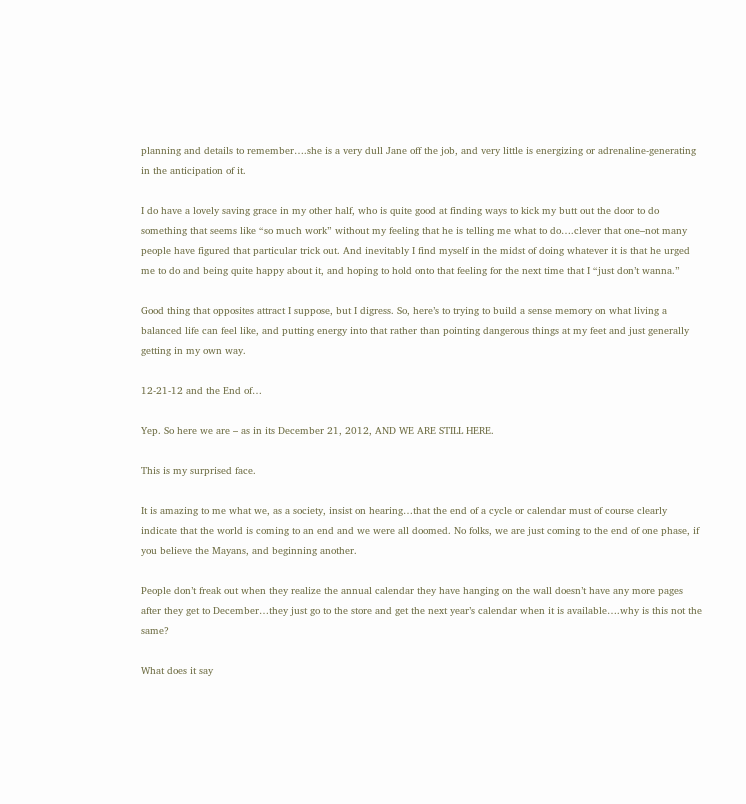planning and details to remember….she is a very dull Jane off the job, and very little is energizing or adrenaline-generating in the anticipation of it.

I do have a lovely saving grace in my other half, who is quite good at finding ways to kick my butt out the door to do something that seems like “so much work” without my feeling that he is telling me what to do….clever that one–not many people have figured that particular trick out. And inevitably I find myself in the midst of doing whatever it is that he urged me to do and being quite happy about it, and hoping to hold onto that feeling for the next time that I “just don’t wanna.”

Good thing that opposites attract I suppose, but I digress. So, here’s to trying to build a sense memory on what living a balanced life can feel like, and putting energy into that rather than pointing dangerous things at my feet and just generally getting in my own way.

12-21-12 and the End of…

Yep. So here we are – as in its December 21, 2012, AND WE ARE STILL HERE.

This is my surprised face.

It is amazing to me what we, as a society, insist on hearing…that the end of a cycle or calendar must of course clearly indicate that the world is coming to an end and we were all doomed. No folks, we are just coming to the end of one phase, if you believe the Mayans, and beginning another.

People don’t freak out when they realize the annual calendar they have hanging on the wall doesn’t have any more pages after they get to December…they just go to the store and get the next year’s calendar when it is available….why is this not the same?

What does it say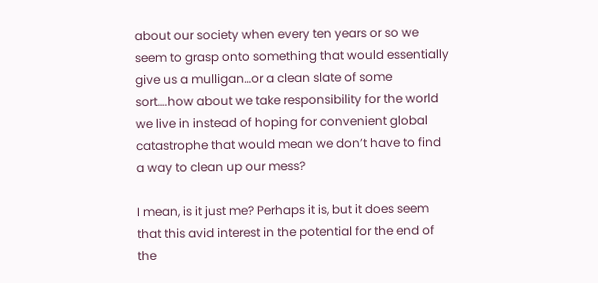about our society when every ten years or so we seem to grasp onto something that would essentially give us a mulligan…or a clean slate of some sort….how about we take responsibility for the world we live in instead of hoping for convenient global catastrophe that would mean we don’t have to find a way to clean up our mess?

I mean, is it just me? Perhaps it is, but it does seem that this avid interest in the potential for the end of the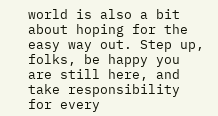world is also a bit about hoping for the easy way out. Step up, folks, be happy you are still here, and take responsibility for every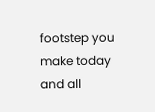footstep you make today and all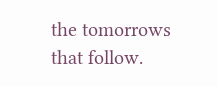the tomorrows that follow.